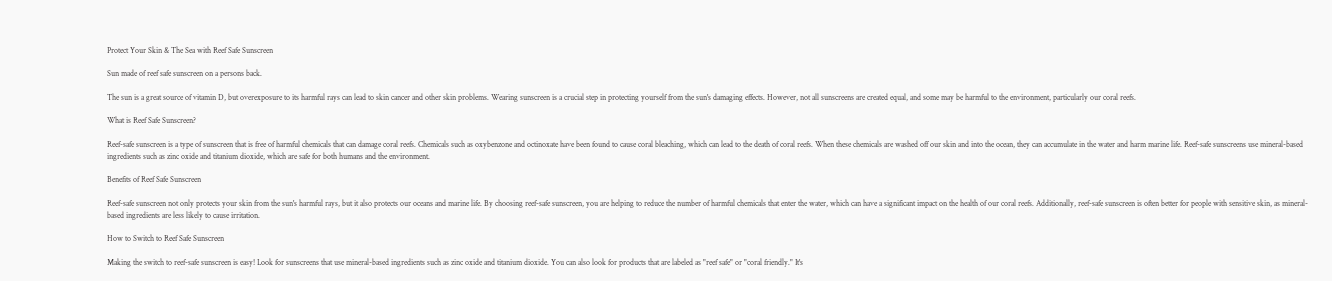Protect Your Skin & The Sea with Reef Safe Sunscreen

Sun made of reef safe sunscreen on a persons back.

The sun is a great source of vitamin D, but overexposure to its harmful rays can lead to skin cancer and other skin problems. Wearing sunscreen is a crucial step in protecting yourself from the sun's damaging effects. However, not all sunscreens are created equal, and some may be harmful to the environment, particularly our coral reefs.

What is Reef Safe Sunscreen?

Reef-safe sunscreen is a type of sunscreen that is free of harmful chemicals that can damage coral reefs. Chemicals such as oxybenzone and octinoxate have been found to cause coral bleaching, which can lead to the death of coral reefs. When these chemicals are washed off our skin and into the ocean, they can accumulate in the water and harm marine life. Reef-safe sunscreens use mineral-based ingredients such as zinc oxide and titanium dioxide, which are safe for both humans and the environment.

Benefits of Reef Safe Sunscreen

Reef-safe sunscreen not only protects your skin from the sun's harmful rays, but it also protects our oceans and marine life. By choosing reef-safe sunscreen, you are helping to reduce the number of harmful chemicals that enter the water, which can have a significant impact on the health of our coral reefs. Additionally, reef-safe sunscreen is often better for people with sensitive skin, as mineral-based ingredients are less likely to cause irritation.

How to Switch to Reef Safe Sunscreen

Making the switch to reef-safe sunscreen is easy! Look for sunscreens that use mineral-based ingredients such as zinc oxide and titanium dioxide. You can also look for products that are labeled as "reef safe" or "coral friendly." It's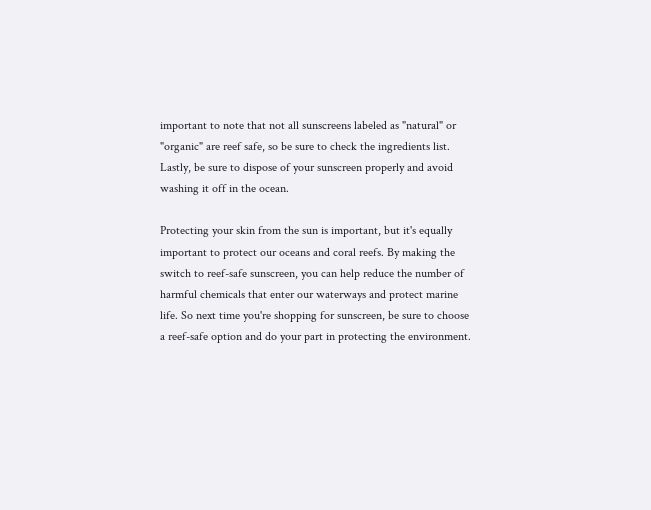important to note that not all sunscreens labeled as "natural" or "organic" are reef safe, so be sure to check the ingredients list. Lastly, be sure to dispose of your sunscreen properly and avoid washing it off in the ocean.

Protecting your skin from the sun is important, but it's equally important to protect our oceans and coral reefs. By making the switch to reef-safe sunscreen, you can help reduce the number of harmful chemicals that enter our waterways and protect marine life. So next time you're shopping for sunscreen, be sure to choose a reef-safe option and do your part in protecting the environment.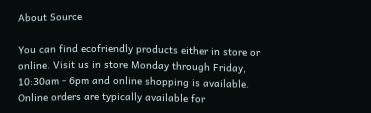About Source

You can find ecofriendly products either in store or online. Visit us in store Monday through Friday, 10:30am - 6pm and online shopping is available. Online orders are typically available for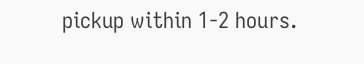pickup within 1-2 hours.